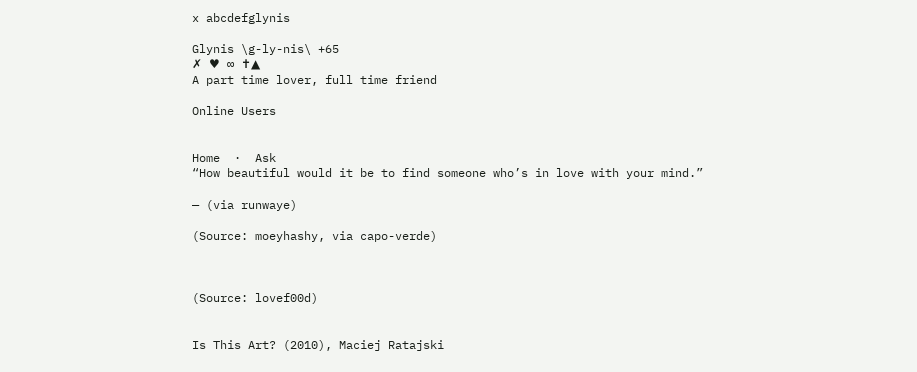x abcdefglynis

Glynis \g-ly-nis\ +65
✗ ♥ ∞ ✝▲
A part time lover, full time friend

Online Users


Home  ·  Ask
“How beautiful would it be to find someone who’s in love with your mind.”

— (via runwaye)

(Source: moeyhashy, via capo-verde)



(Source: lovef00d)


Is This Art? (2010), Maciej Ratajski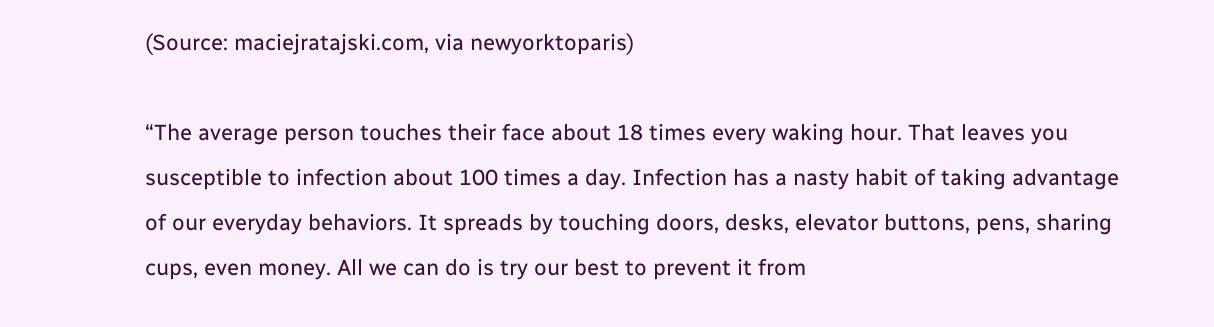(Source: maciejratajski.com, via newyorktoparis)

“The average person touches their face about 18 times every waking hour. That leaves you susceptible to infection about 100 times a day. Infection has a nasty habit of taking advantage of our everyday behaviors. It spreads by touching doors, desks, elevator buttons, pens, sharing cups, even money. All we can do is try our best to prevent it from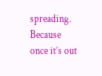spreading. Because once it’s out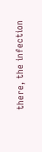there, the infection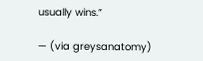usually wins.”

— (via greysanatomy)